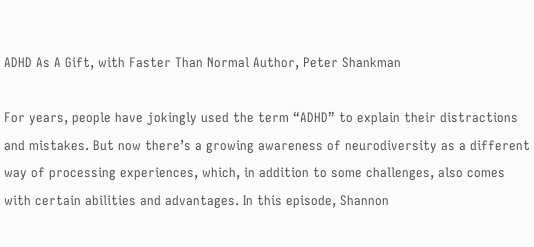ADHD As A Gift, with Faster Than Normal Author, Peter Shankman

For years, people have jokingly used the term “ADHD” to explain their distractions and mistakes. But now there’s a growing awareness of neurodiversity as a different way of processing experiences, which, in addition to some challenges, also comes with certain abilities and advantages. In this episode, Shannon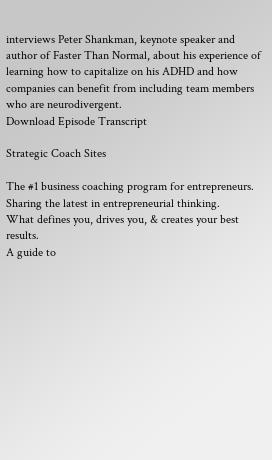interviews Peter Shankman, keynote speaker and author of Faster Than Normal, about his experience of learning how to capitalize on his ADHD and how companies can benefit from including team members who are neurodivergent.
Download Episode Transcript

Strategic Coach Sites

The #1 business coaching program for entrepreneurs.
Sharing the latest in entrepreneurial thinking.
What defines you, drives you, & creates your best results.
A guide to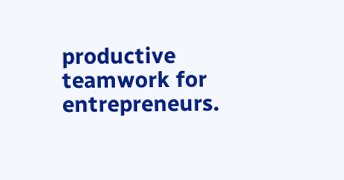productive teamwork for entrepreneurs.